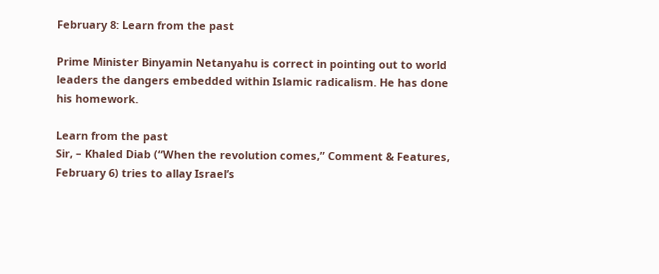February 8: Learn from the past

Prime Minister Binyamin Netanyahu is correct in pointing out to world leaders the dangers embedded within Islamic radicalism. He has done his homework.

Learn from the past
Sir, – Khaled Diab (“When the revolution comes,” Comment & Features, February 6) tries to allay Israel’s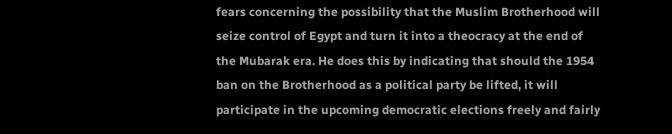fears concerning the possibility that the Muslim Brotherhood will seize control of Egypt and turn it into a theocracy at the end of the Mubarak era. He does this by indicating that should the 1954 ban on the Brotherhood as a political party be lifted, it will participate in the upcoming democratic elections freely and fairly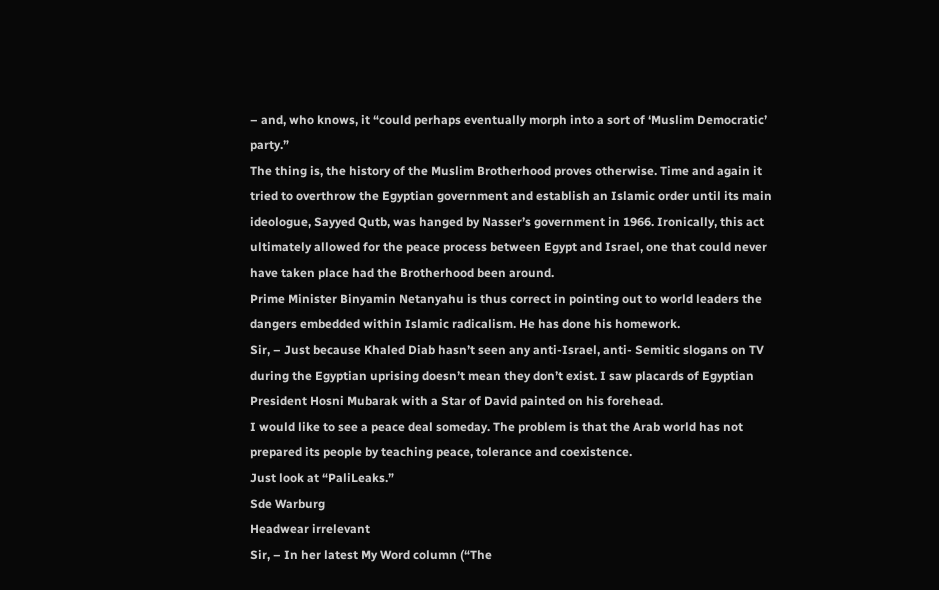– and, who knows, it “could perhaps eventually morph into a sort of ‘Muslim Democratic’ party.”
The thing is, the history of the Muslim Brotherhood proves otherwise. Time and again it tried to overthrow the Egyptian government and establish an Islamic order until its main ideologue, Sayyed Qutb, was hanged by Nasser’s government in 1966. Ironically, this act ultimately allowed for the peace process between Egypt and Israel, one that could never have taken place had the Brotherhood been around.
Prime Minister Binyamin Netanyahu is thus correct in pointing out to world leaders the dangers embedded within Islamic radicalism. He has done his homework.
Sir, – Just because Khaled Diab hasn’t seen any anti-Israel, anti- Semitic slogans on TV during the Egyptian uprising doesn’t mean they don’t exist. I saw placards of Egyptian President Hosni Mubarak with a Star of David painted on his forehead.
I would like to see a peace deal someday. The problem is that the Arab world has not prepared its people by teaching peace, tolerance and coexistence.
Just look at “PaliLeaks.”
Sde Warburg
Headwear irrelevant
Sir, – In her latest My Word column (“The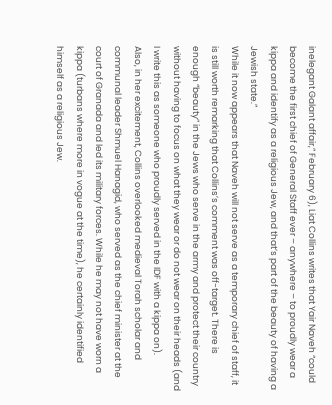inelegant Galant affair,” February 6), Liat Collins writes that Yair Naveh “could become the first chief of General Staff ever – anywhere – to proudly wear a kippa and identify as a religious Jew, and that’s part of the beauty of having a Jewish state.”
While it now appears that Naveh will not serve as a temporary chief of staff, it is still worth remarking that Collins’s comment was off-target. There is enough “beauty” in the Jews who serve in the army and protect their country without having to focus on what they wear or do not wear on their heads (and I write this as someone who proudly served in the IDF with a kippa on).
Also, in her excitement, Collins overlooked medieval Torah scholar and communal leader Shmuel Hanagid, who served as the chief minister at the court of Granada and led its military forces. While he may not have worn a kippa (turbans where more in vogue at the time), he certainly identified himself as a religious Jew.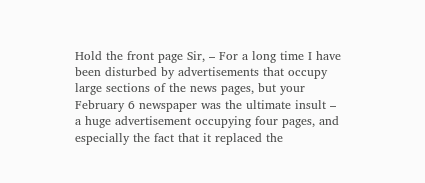Hold the front page Sir, – For a long time I have been disturbed by advertisements that occupy large sections of the news pages, but your February 6 newspaper was the ultimate insult – a huge advertisement occupying four pages, and especially the fact that it replaced the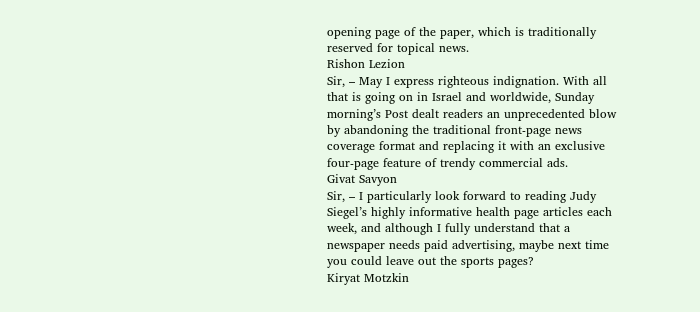opening page of the paper, which is traditionally reserved for topical news.
Rishon Lezion
Sir, – May I express righteous indignation. With all that is going on in Israel and worldwide, Sunday morning’s Post dealt readers an unprecedented blow by abandoning the traditional front-page news coverage format and replacing it with an exclusive four-page feature of trendy commercial ads.
Givat Savyon
Sir, – I particularly look forward to reading Judy Siegel’s highly informative health page articles each week, and although I fully understand that a newspaper needs paid advertising, maybe next time you could leave out the sports pages?
Kiryat Motzkin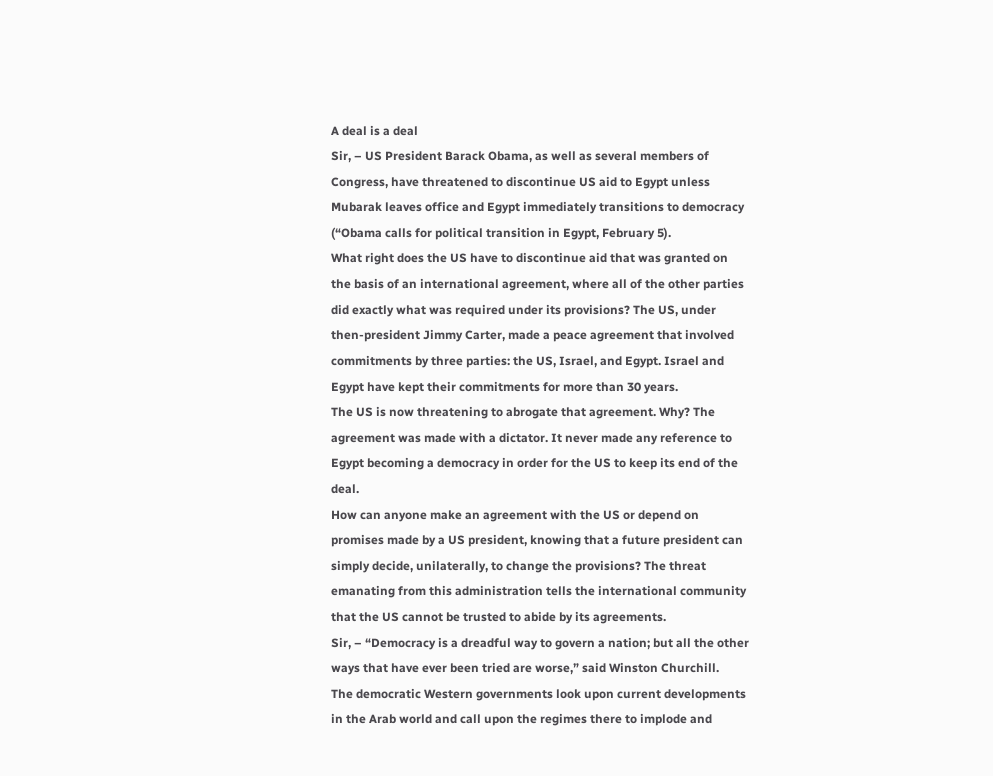A deal is a deal
Sir, – US President Barack Obama, as well as several members of Congress, have threatened to discontinue US aid to Egypt unless Mubarak leaves office and Egypt immediately transitions to democracy (“Obama calls for political transition in Egypt, February 5).
What right does the US have to discontinue aid that was granted on the basis of an international agreement, where all of the other parties did exactly what was required under its provisions? The US, under then-president Jimmy Carter, made a peace agreement that involved commitments by three parties: the US, Israel, and Egypt. Israel and Egypt have kept their commitments for more than 30 years.
The US is now threatening to abrogate that agreement. Why? The agreement was made with a dictator. It never made any reference to Egypt becoming a democracy in order for the US to keep its end of the deal.
How can anyone make an agreement with the US or depend on promises made by a US president, knowing that a future president can simply decide, unilaterally, to change the provisions? The threat emanating from this administration tells the international community that the US cannot be trusted to abide by its agreements.
Sir, – “Democracy is a dreadful way to govern a nation; but all the other ways that have ever been tried are worse,” said Winston Churchill.
The democratic Western governments look upon current developments in the Arab world and call upon the regimes there to implode and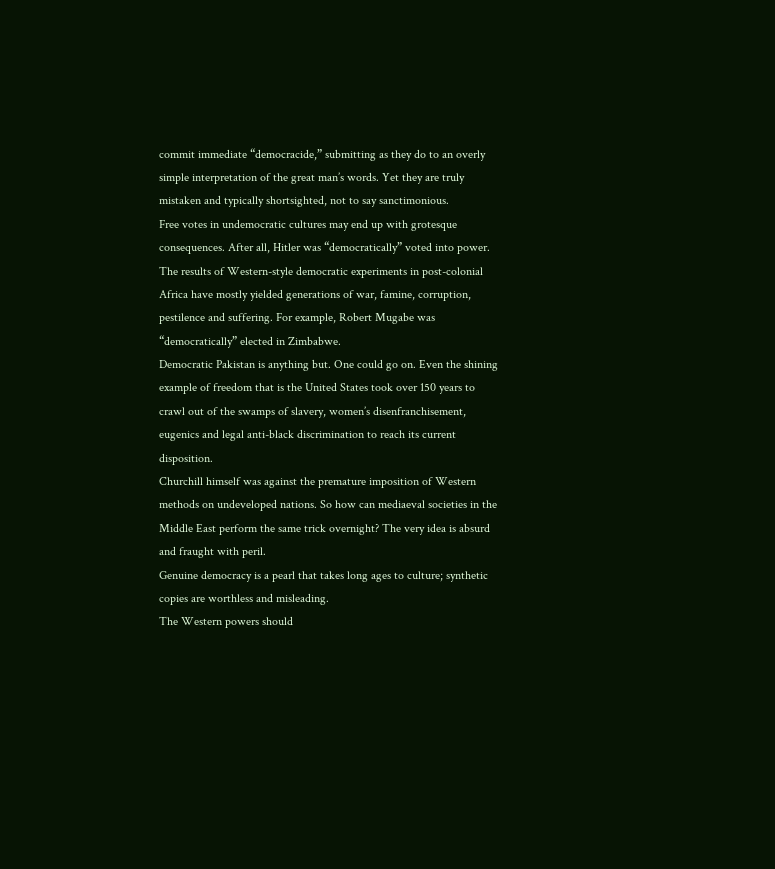commit immediate “democracide,” submitting as they do to an overly simple interpretation of the great man’s words. Yet they are truly mistaken and typically shortsighted, not to say sanctimonious.
Free votes in undemocratic cultures may end up with grotesque consequences. After all, Hitler was “democratically” voted into power.
The results of Western-style democratic experiments in post-colonial Africa have mostly yielded generations of war, famine, corruption, pestilence and suffering. For example, Robert Mugabe was “democratically” elected in Zimbabwe.
Democratic Pakistan is anything but. One could go on. Even the shining example of freedom that is the United States took over 150 years to crawl out of the swamps of slavery, women’s disenfranchisement, eugenics and legal anti-black discrimination to reach its current disposition.
Churchill himself was against the premature imposition of Western methods on undeveloped nations. So how can mediaeval societies in the Middle East perform the same trick overnight? The very idea is absurd and fraught with peril.
Genuine democracy is a pearl that takes long ages to culture; synthetic copies are worthless and misleading.
The Western powers should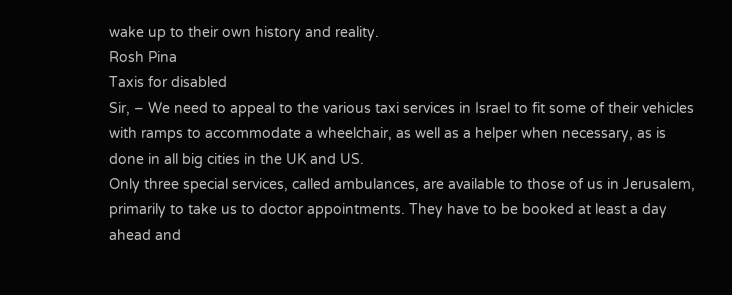wake up to their own history and reality.
Rosh Pina
Taxis for disabled
Sir, – We need to appeal to the various taxi services in Israel to fit some of their vehicles with ramps to accommodate a wheelchair, as well as a helper when necessary, as is done in all big cities in the UK and US.
Only three special services, called ambulances, are available to those of us in Jerusalem, primarily to take us to doctor appointments. They have to be booked at least a day ahead and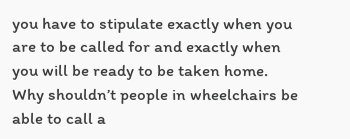you have to stipulate exactly when you are to be called for and exactly when you will be ready to be taken home.
Why shouldn’t people in wheelchairs be able to call a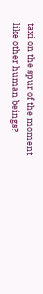taxi on the spur of the moment like other human beings?